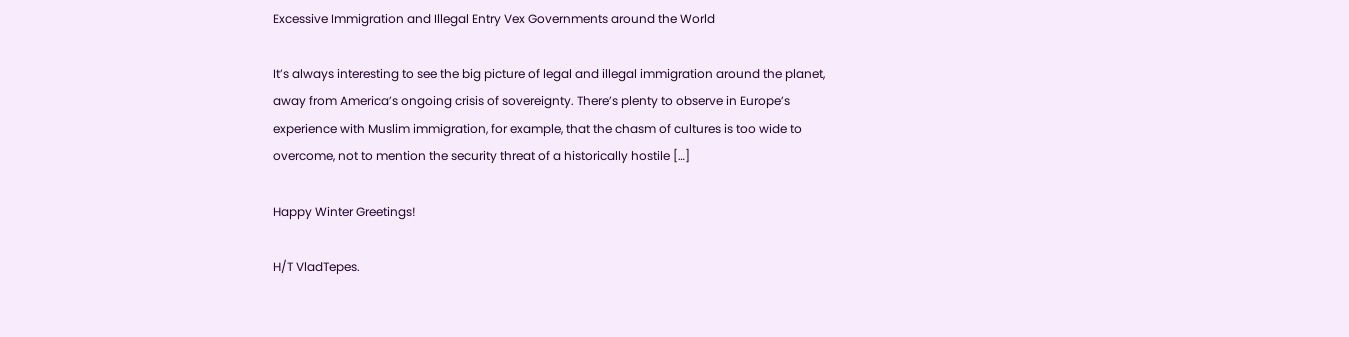Excessive Immigration and Illegal Entry Vex Governments around the World

It’s always interesting to see the big picture of legal and illegal immigration around the planet, away from America’s ongoing crisis of sovereignty. There’s plenty to observe in Europe’s experience with Muslim immigration, for example, that the chasm of cultures is too wide to overcome, not to mention the security threat of a historically hostile […]

Happy Winter Greetings!

H/T VladTepes.